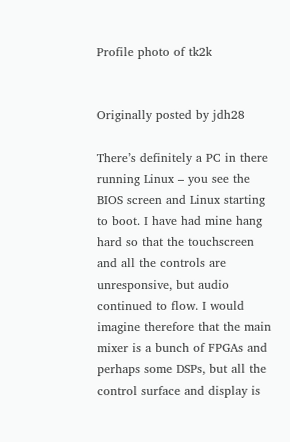Profile photo of tk2k


Originally posted by jdh28

There’s definitely a PC in there running Linux – you see the BIOS screen and Linux starting to boot. I have had mine hang hard so that the touchscreen and all the controls are unresponsive, but audio continued to flow. I would imagine therefore that the main mixer is a bunch of FPGAs and perhaps some DSPs, but all the control surface and display is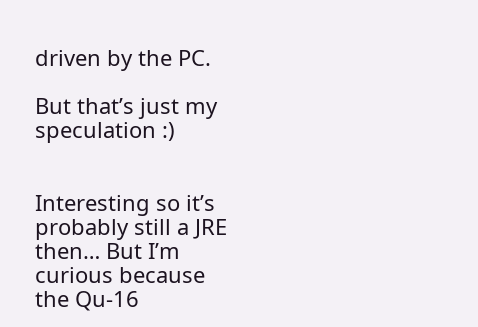driven by the PC.

But that’s just my speculation :)


Interesting so it’s probably still a JRE then… But I’m curious because the Qu-16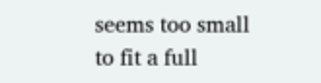seems too small to fit a full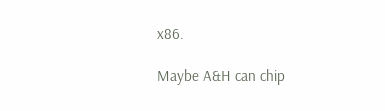x86.

Maybe A&H can chip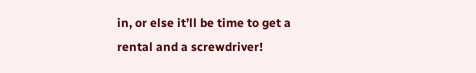in, or else it’ll be time to get a rental and a screwdriver!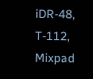iDR-48, T-112, Mixpad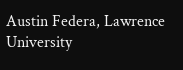Austin Federa, Lawrence University